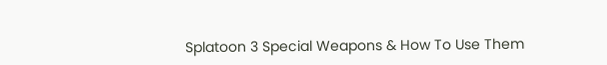Splatoon 3 Special Weapons & How To Use Them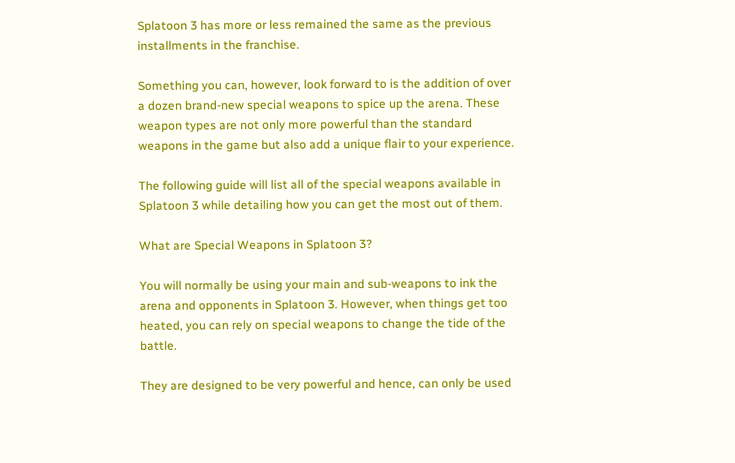Splatoon 3 has more or less remained the same as the previous installments in the franchise.

Something you can, however, look forward to is the addition of over a dozen brand-new special weapons to spice up the arena. These weapon types are not only more powerful than the standard weapons in the game but also add a unique flair to your experience.

The following guide will list all of the special weapons available in Splatoon 3 while detailing how you can get the most out of them.

What are Special Weapons in Splatoon 3?

You will normally be using your main and sub-weapons to ink the arena and opponents in Splatoon 3. However, when things get too heated, you can rely on special weapons to change the tide of the battle.

They are designed to be very powerful and hence, can only be used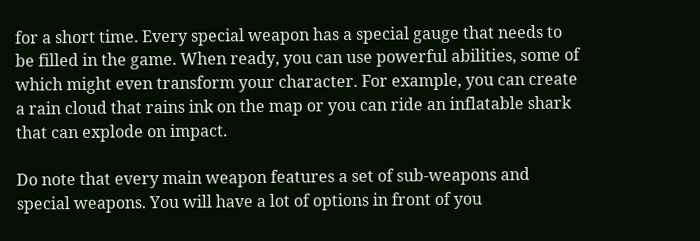for a short time. Every special weapon has a special gauge that needs to be filled in the game. When ready, you can use powerful abilities, some of which might even transform your character. For example, you can create a rain cloud that rains ink on the map or you can ride an inflatable shark that can explode on impact.

Do note that every main weapon features a set of sub-weapons and special weapons. You will have a lot of options in front of you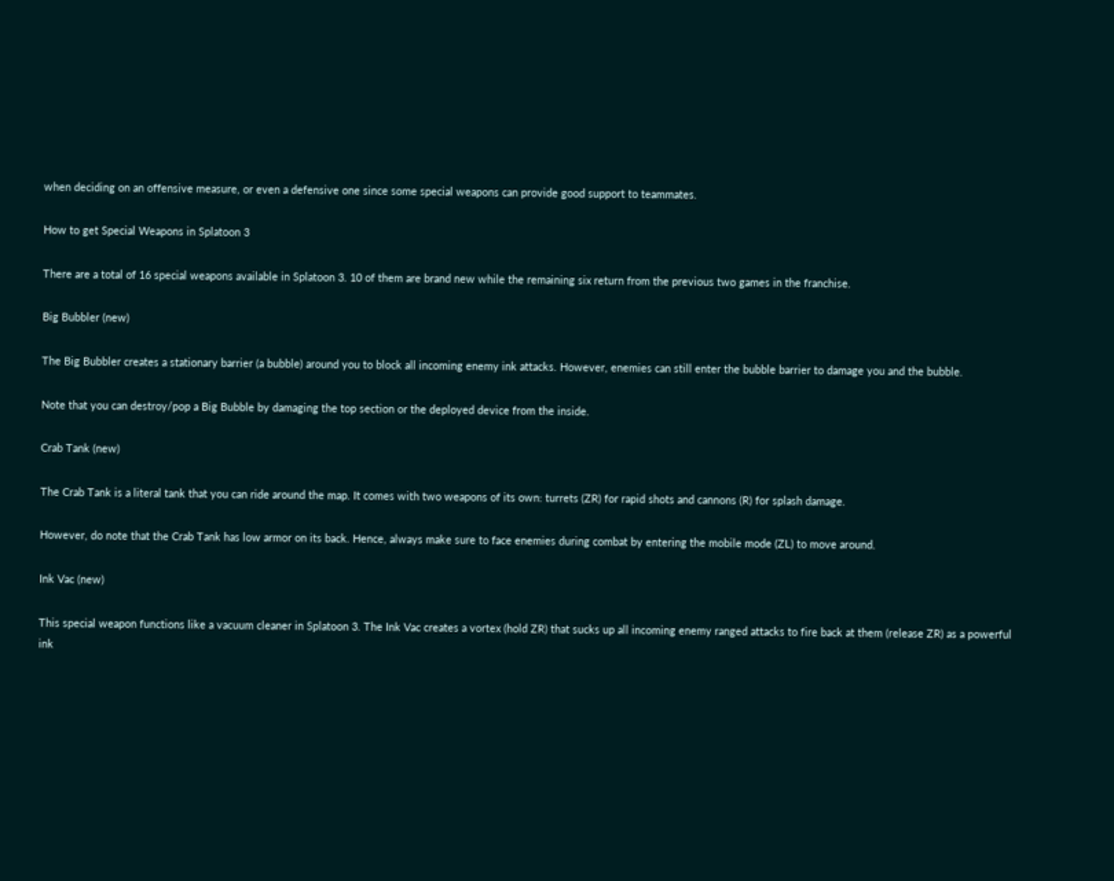when deciding on an offensive measure, or even a defensive one since some special weapons can provide good support to teammates.

How to get Special Weapons in Splatoon 3

There are a total of 16 special weapons available in Splatoon 3. 10 of them are brand new while the remaining six return from the previous two games in the franchise.

Big Bubbler (new)

The Big Bubbler creates a stationary barrier (a bubble) around you to block all incoming enemy ink attacks. However, enemies can still enter the bubble barrier to damage you and the bubble.

Note that you can destroy/pop a Big Bubble by damaging the top section or the deployed device from the inside.

Crab Tank (new)

The Crab Tank is a literal tank that you can ride around the map. It comes with two weapons of its own: turrets (ZR) for rapid shots and cannons (R) for splash damage.

However, do note that the Crab Tank has low armor on its back. Hence, always make sure to face enemies during combat by entering the mobile mode (ZL) to move around.

Ink Vac (new)

This special weapon functions like a vacuum cleaner in Splatoon 3. The Ink Vac creates a vortex (hold ZR) that sucks up all incoming enemy ranged attacks to fire back at them (release ZR) as a powerful ink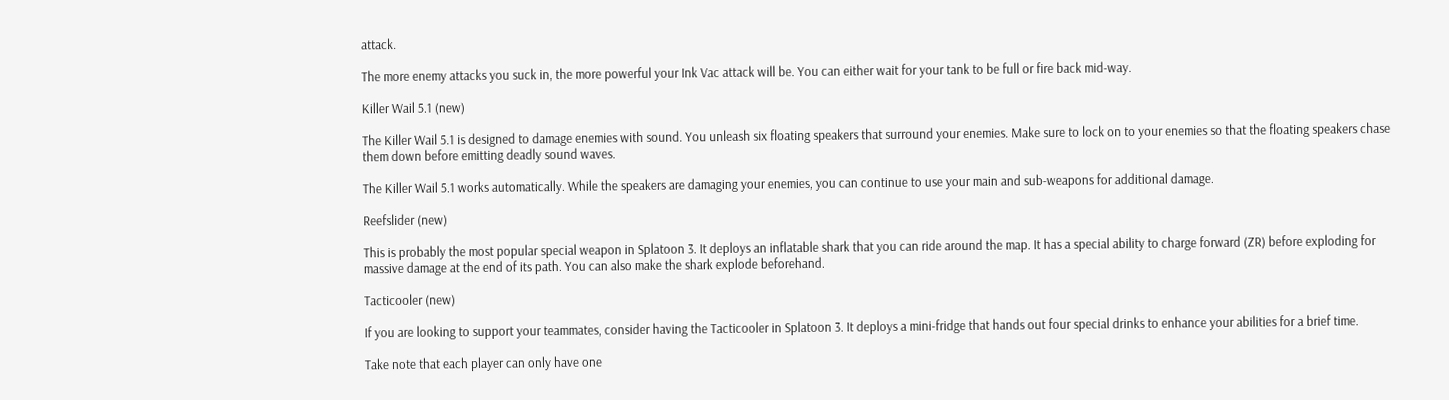attack.

The more enemy attacks you suck in, the more powerful your Ink Vac attack will be. You can either wait for your tank to be full or fire back mid-way.

Killer Wail 5.1 (new)

The Killer Wail 5.1 is designed to damage enemies with sound. You unleash six floating speakers that surround your enemies. Make sure to lock on to your enemies so that the floating speakers chase them down before emitting deadly sound waves.

The Killer Wail 5.1 works automatically. While the speakers are damaging your enemies, you can continue to use your main and sub-weapons for additional damage.

Reefslider (new)

This is probably the most popular special weapon in Splatoon 3. It deploys an inflatable shark that you can ride around the map. It has a special ability to charge forward (ZR) before exploding for massive damage at the end of its path. You can also make the shark explode beforehand.

Tacticooler (new)

If you are looking to support your teammates, consider having the Tacticooler in Splatoon 3. It deploys a mini-fridge that hands out four special drinks to enhance your abilities for a brief time.

Take note that each player can only have one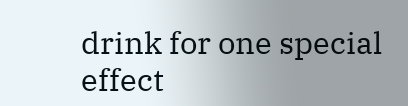drink for one special effect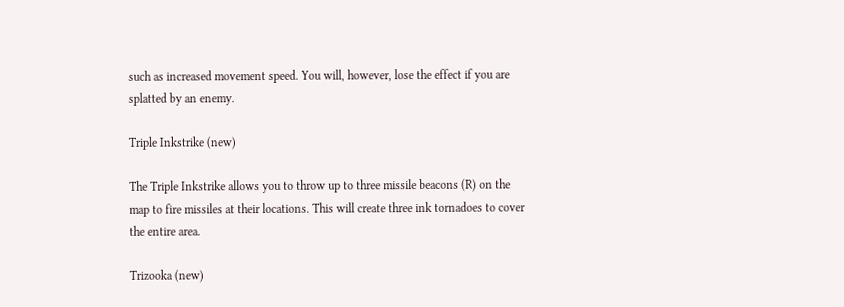such as increased movement speed. You will, however, lose the effect if you are splatted by an enemy.

Triple Inkstrike (new)

The Triple Inkstrike allows you to throw up to three missile beacons (R) on the map to fire missiles at their locations. This will create three ink tornadoes to cover the entire area.

Trizooka (new)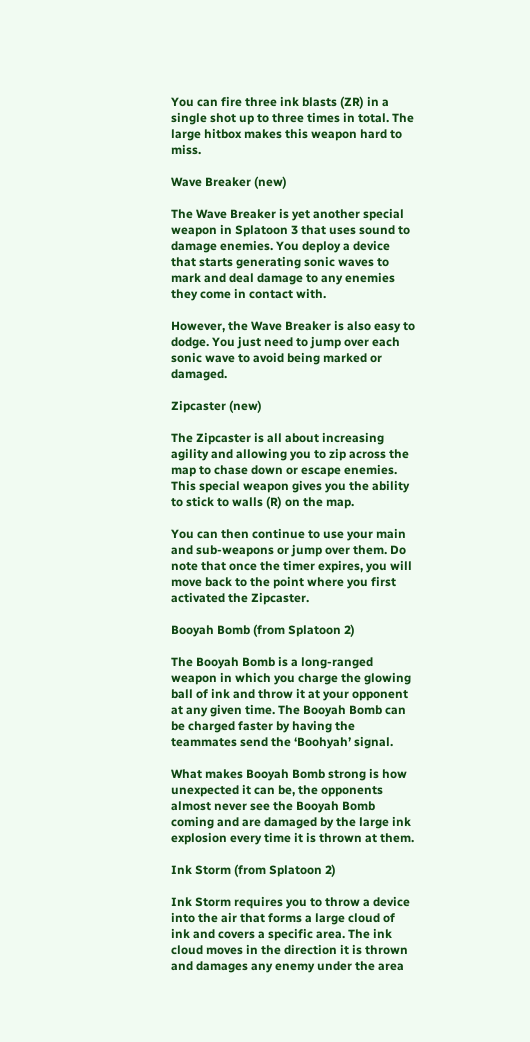You can fire three ink blasts (ZR) in a single shot up to three times in total. The large hitbox makes this weapon hard to miss.

Wave Breaker (new)

The Wave Breaker is yet another special weapon in Splatoon 3 that uses sound to damage enemies. You deploy a device that starts generating sonic waves to mark and deal damage to any enemies they come in contact with.

However, the Wave Breaker is also easy to dodge. You just need to jump over each sonic wave to avoid being marked or damaged.

Zipcaster (new)

The Zipcaster is all about increasing agility and allowing you to zip across the map to chase down or escape enemies. This special weapon gives you the ability to stick to walls (R) on the map.

You can then continue to use your main and sub-weapons or jump over them. Do note that once the timer expires, you will move back to the point where you first activated the Zipcaster.

Booyah Bomb (from Splatoon 2)

The Booyah Bomb is a long-ranged weapon in which you charge the glowing ball of ink and throw it at your opponent at any given time. The Booyah Bomb can be charged faster by having the teammates send the ‘Boohyah’ signal.

What makes Booyah Bomb strong is how unexpected it can be, the opponents almost never see the Booyah Bomb coming and are damaged by the large ink explosion every time it is thrown at them.

Ink Storm (from Splatoon 2)

Ink Storm requires you to throw a device into the air that forms a large cloud of ink and covers a specific area. The ink cloud moves in the direction it is thrown and damages any enemy under the area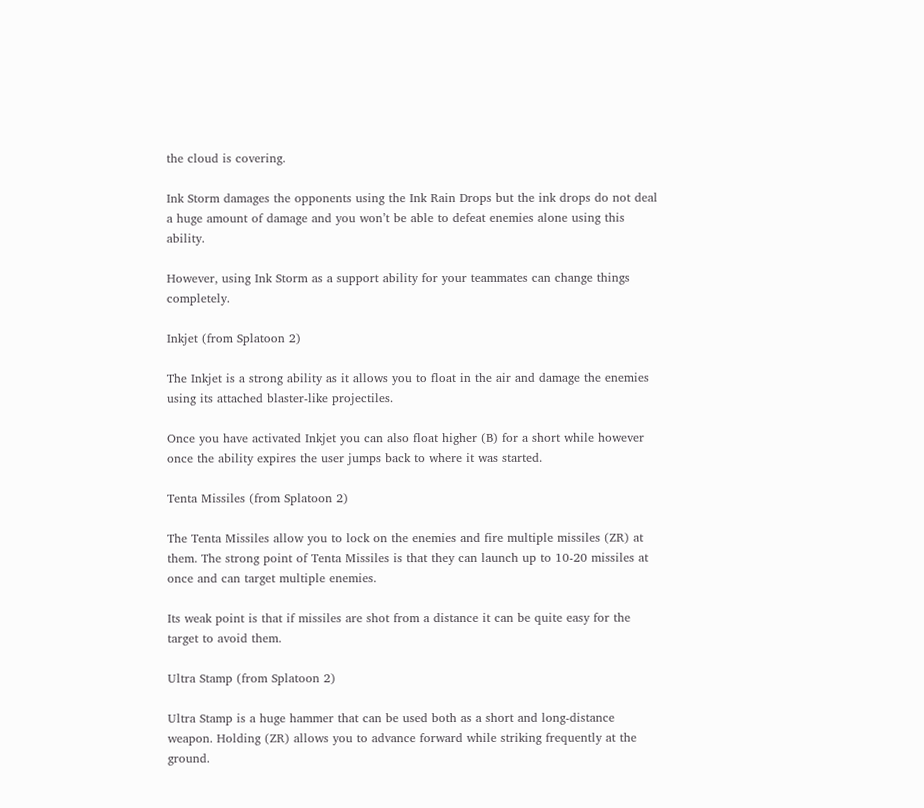the cloud is covering.

Ink Storm damages the opponents using the Ink Rain Drops but the ink drops do not deal a huge amount of damage and you won’t be able to defeat enemies alone using this ability.

However, using Ink Storm as a support ability for your teammates can change things completely.

Inkjet (from Splatoon 2)

The Inkjet is a strong ability as it allows you to float in the air and damage the enemies using its attached blaster-like projectiles.

Once you have activated Inkjet you can also float higher (B) for a short while however once the ability expires the user jumps back to where it was started.

Tenta Missiles (from Splatoon 2)

The Tenta Missiles allow you to lock on the enemies and fire multiple missiles (ZR) at them. The strong point of Tenta Missiles is that they can launch up to 10-20 missiles at once and can target multiple enemies.

Its weak point is that if missiles are shot from a distance it can be quite easy for the target to avoid them.

Ultra Stamp (from Splatoon 2)

Ultra Stamp is a huge hammer that can be used both as a short and long-distance weapon. Holding (ZR) allows you to advance forward while striking frequently at the ground.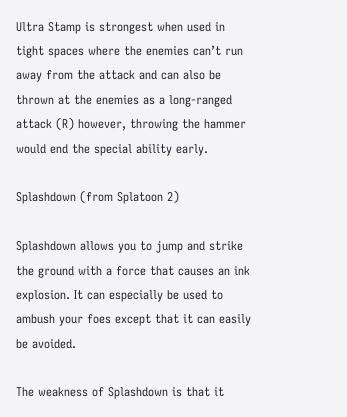Ultra Stamp is strongest when used in tight spaces where the enemies can’t run away from the attack and can also be thrown at the enemies as a long-ranged attack (R) however, throwing the hammer would end the special ability early.

Splashdown (from Splatoon 2)

Splashdown allows you to jump and strike the ground with a force that causes an ink explosion. It can especially be used to ambush your foes except that it can easily be avoided.

The weakness of Splashdown is that it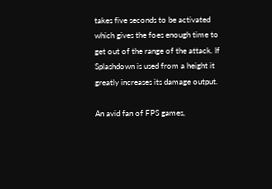takes five seconds to be activated which gives the foes enough time to get out of the range of the attack. If Splashdown is used from a height it greatly increases its damage output.

An avid fan of FPS games,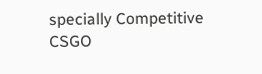specially Competitive CSGO